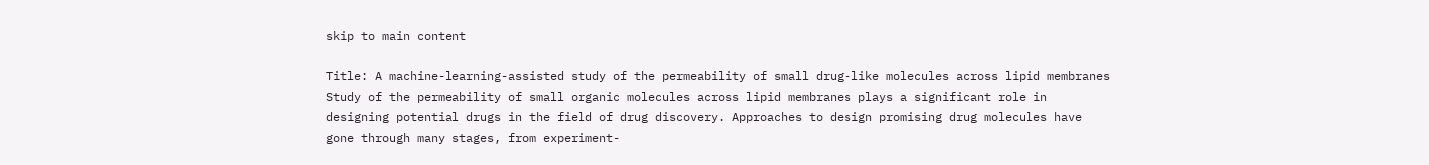skip to main content

Title: A machine-learning-assisted study of the permeability of small drug-like molecules across lipid membranes
Study of the permeability of small organic molecules across lipid membranes plays a significant role in designing potential drugs in the field of drug discovery. Approaches to design promising drug molecules have gone through many stages, from experiment-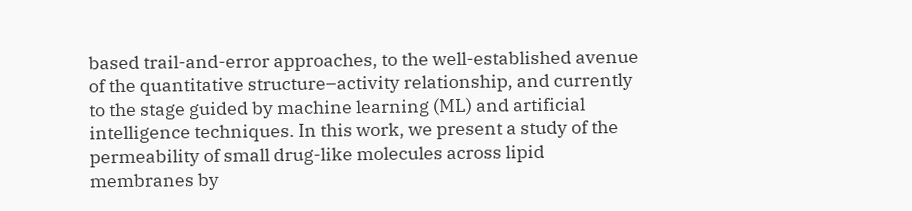based trail-and-error approaches, to the well-established avenue of the quantitative structure–activity relationship, and currently to the stage guided by machine learning (ML) and artificial intelligence techniques. In this work, we present a study of the permeability of small drug-like molecules across lipid membranes by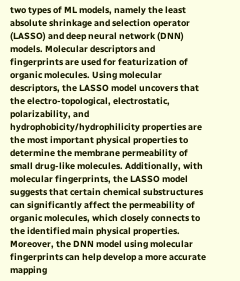two types of ML models, namely the least absolute shrinkage and selection operator (LASSO) and deep neural network (DNN) models. Molecular descriptors and fingerprints are used for featurization of organic molecules. Using molecular descriptors, the LASSO model uncovers that the electro-topological, electrostatic, polarizability, and hydrophobicity/hydrophilicity properties are the most important physical properties to determine the membrane permeability of small drug-like molecules. Additionally, with molecular fingerprints, the LASSO model suggests that certain chemical substructures can significantly affect the permeability of organic molecules, which closely connects to the identified main physical properties. Moreover, the DNN model using molecular fingerprints can help develop a more accurate mapping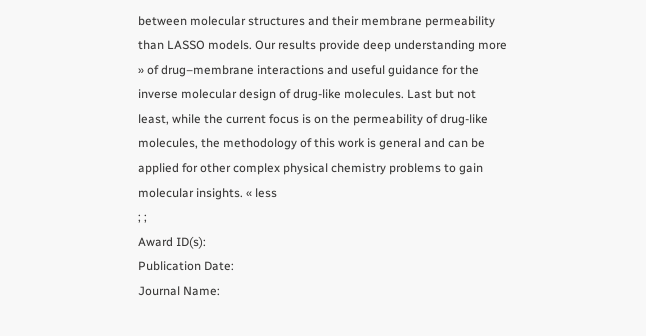between molecular structures and their membrane permeability than LASSO models. Our results provide deep understanding more » of drug–membrane interactions and useful guidance for the inverse molecular design of drug-like molecules. Last but not least, while the current focus is on the permeability of drug-like molecules, the methodology of this work is general and can be applied for other complex physical chemistry problems to gain molecular insights. « less
; ;
Award ID(s):
Publication Date:
Journal Name: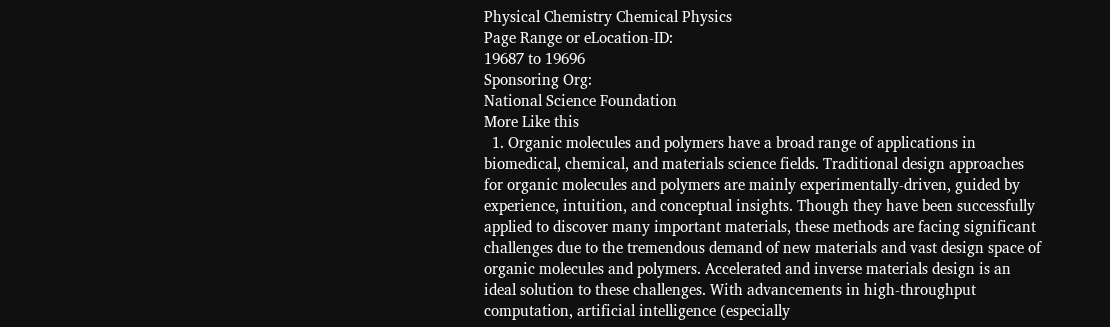Physical Chemistry Chemical Physics
Page Range or eLocation-ID:
19687 to 19696
Sponsoring Org:
National Science Foundation
More Like this
  1. Organic molecules and polymers have a broad range of applications in biomedical, chemical, and materials science fields. Traditional design approaches for organic molecules and polymers are mainly experimentally-driven, guided by experience, intuition, and conceptual insights. Though they have been successfully applied to discover many important materials, these methods are facing significant challenges due to the tremendous demand of new materials and vast design space of organic molecules and polymers. Accelerated and inverse materials design is an ideal solution to these challenges. With advancements in high-throughput computation, artificial intelligence (especially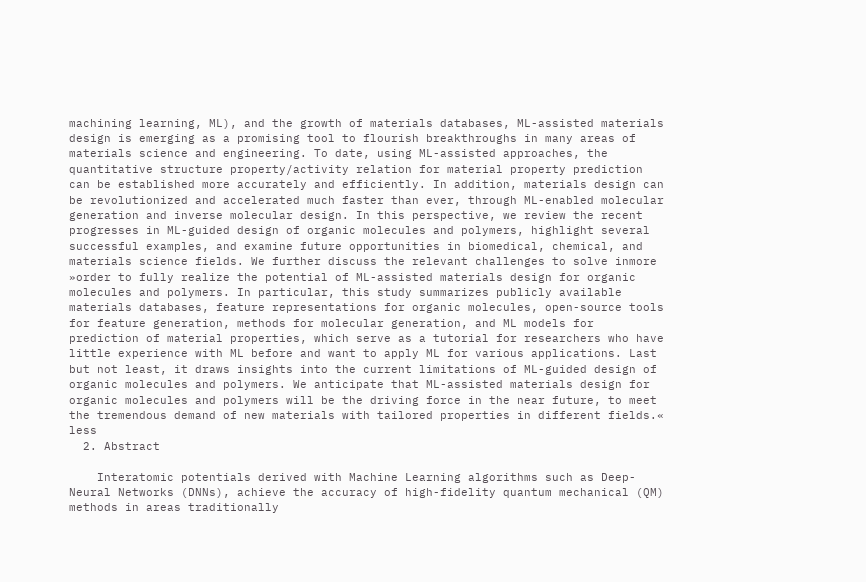machining learning, ML), and the growth of materials databases, ML-assisted materials design is emerging as a promising tool to flourish breakthroughs in many areas of materials science and engineering. To date, using ML-assisted approaches, the quantitative structure property/activity relation for material property prediction can be established more accurately and efficiently. In addition, materials design can be revolutionized and accelerated much faster than ever, through ML-enabled molecular generation and inverse molecular design. In this perspective, we review the recent progresses in ML-guided design of organic molecules and polymers, highlight several successful examples, and examine future opportunities in biomedical, chemical, and materials science fields. We further discuss the relevant challenges to solve inmore »order to fully realize the potential of ML-assisted materials design for organic molecules and polymers. In particular, this study summarizes publicly available materials databases, feature representations for organic molecules, open-source tools for feature generation, methods for molecular generation, and ML models for prediction of material properties, which serve as a tutorial for researchers who have little experience with ML before and want to apply ML for various applications. Last but not least, it draws insights into the current limitations of ML-guided design of organic molecules and polymers. We anticipate that ML-assisted materials design for organic molecules and polymers will be the driving force in the near future, to meet the tremendous demand of new materials with tailored properties in different fields.« less
  2. Abstract

    Interatomic potentials derived with Machine Learning algorithms such as Deep-Neural Networks (DNNs), achieve the accuracy of high-fidelity quantum mechanical (QM) methods in areas traditionally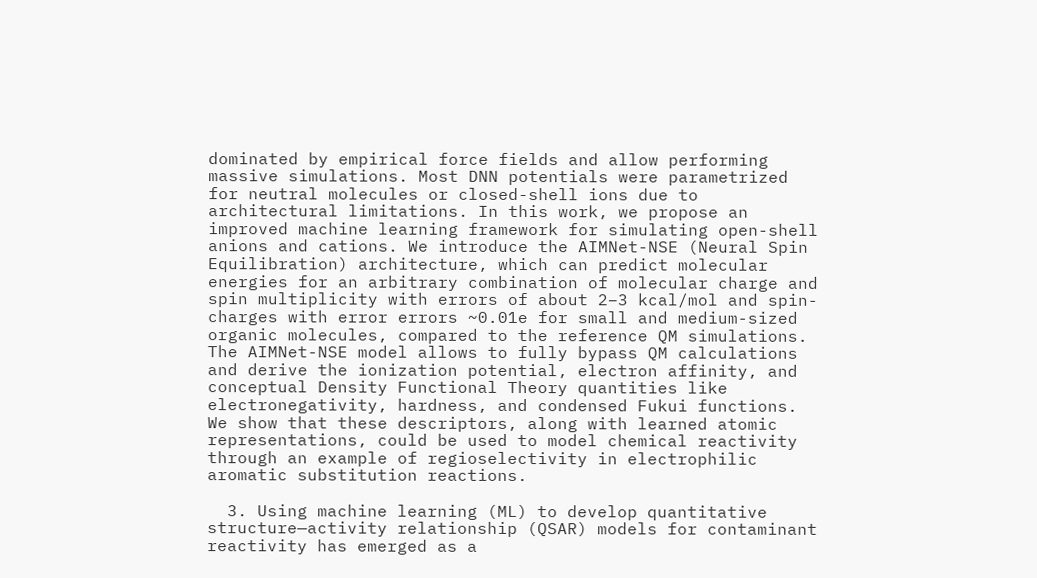dominated by empirical force fields and allow performing massive simulations. Most DNN potentials were parametrized for neutral molecules or closed-shell ions due to architectural limitations. In this work, we propose an improved machine learning framework for simulating open-shell anions and cations. We introduce the AIMNet-NSE (Neural Spin Equilibration) architecture, which can predict molecular energies for an arbitrary combination of molecular charge and spin multiplicity with errors of about 2–3 kcal/mol and spin-charges with error errors ~0.01e for small and medium-sized organic molecules, compared to the reference QM simulations. The AIMNet-NSE model allows to fully bypass QM calculations and derive the ionization potential, electron affinity, and conceptual Density Functional Theory quantities like electronegativity, hardness, and condensed Fukui functions. We show that these descriptors, along with learned atomic representations, could be used to model chemical reactivity through an example of regioselectivity in electrophilic aromatic substitution reactions.

  3. Using machine learning (ML) to develop quantitative structure—activity relationship (QSAR) models for contaminant reactivity has emerged as a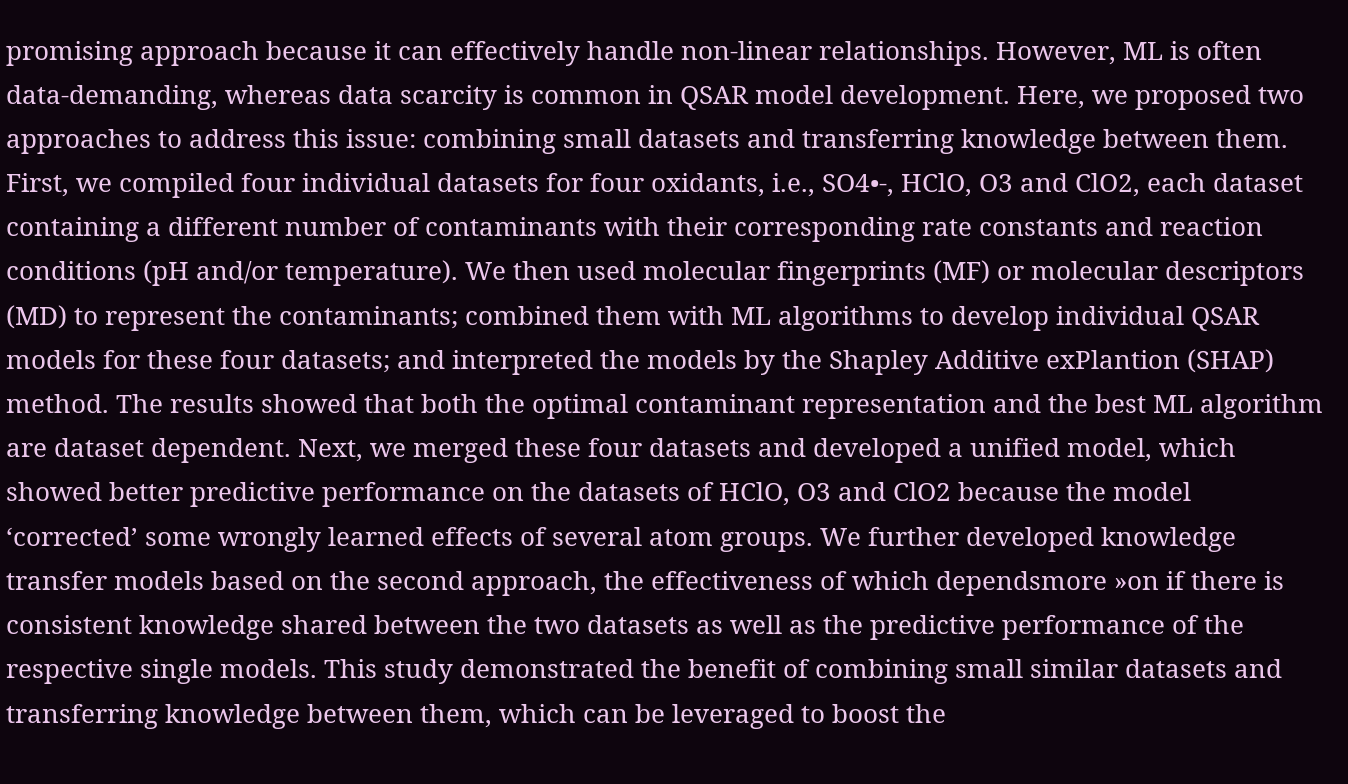promising approach because it can effectively handle non-linear relationships. However, ML is often data-demanding, whereas data scarcity is common in QSAR model development. Here, we proposed two approaches to address this issue: combining small datasets and transferring knowledge between them. First, we compiled four individual datasets for four oxidants, i.e., SO4•-, HClO, O3 and ClO2, each dataset containing a different number of contaminants with their corresponding rate constants and reaction conditions (pH and/or temperature). We then used molecular fingerprints (MF) or molecular descriptors (MD) to represent the contaminants; combined them with ML algorithms to develop individual QSAR models for these four datasets; and interpreted the models by the Shapley Additive exPlantion (SHAP) method. The results showed that both the optimal contaminant representation and the best ML algorithm are dataset dependent. Next, we merged these four datasets and developed a unified model, which showed better predictive performance on the datasets of HClO, O3 and ClO2 because the model ‘corrected’ some wrongly learned effects of several atom groups. We further developed knowledge transfer models based on the second approach, the effectiveness of which dependsmore »on if there is consistent knowledge shared between the two datasets as well as the predictive performance of the respective single models. This study demonstrated the benefit of combining small similar datasets and transferring knowledge between them, which can be leveraged to boost the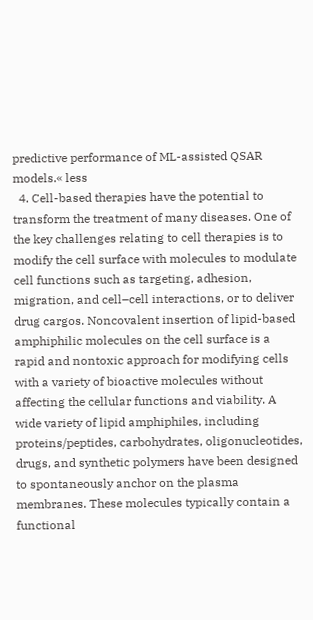predictive performance of ML-assisted QSAR models.« less
  4. Cell-based therapies have the potential to transform the treatment of many diseases. One of the key challenges relating to cell therapies is to modify the cell surface with molecules to modulate cell functions such as targeting, adhesion, migration, and cell–cell interactions, or to deliver drug cargos. Noncovalent insertion of lipid-based amphiphilic molecules on the cell surface is a rapid and nontoxic approach for modifying cells with a variety of bioactive molecules without affecting the cellular functions and viability. A wide variety of lipid amphiphiles, including proteins/peptides, carbohydrates, oligonucleotides, drugs, and synthetic polymers have been designed to spontaneously anchor on the plasma membranes. These molecules typically contain a functional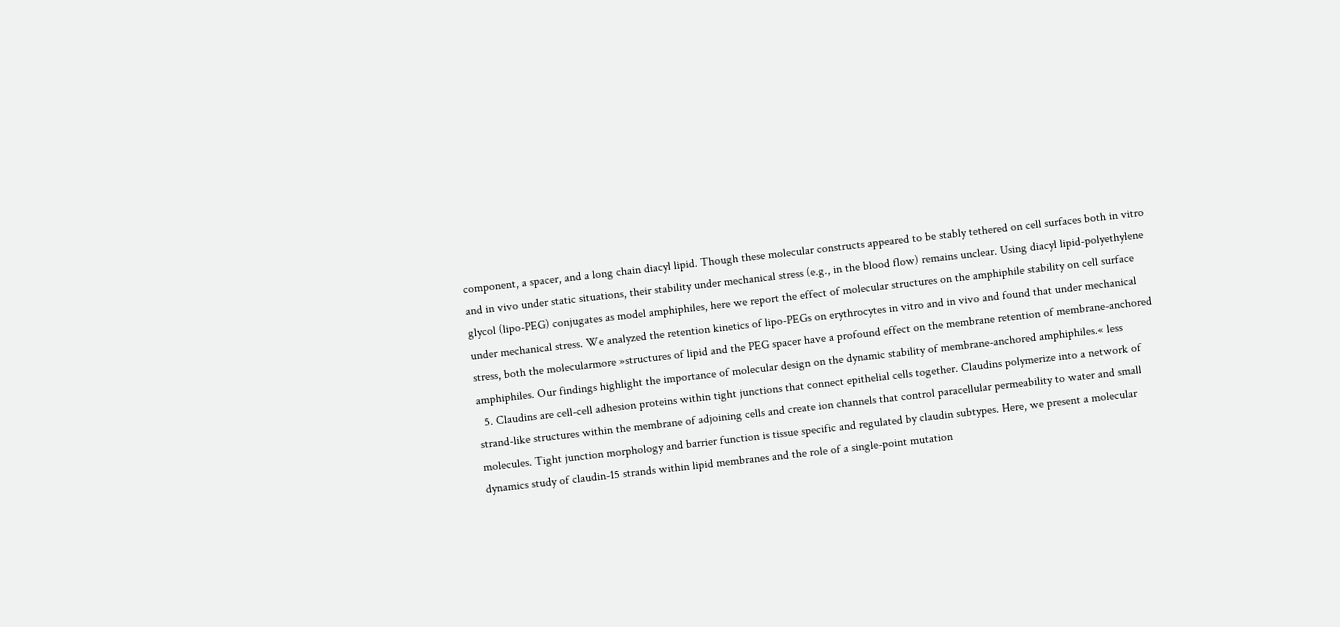component, a spacer, and a long chain diacyl lipid. Though these molecular constructs appeared to be stably tethered on cell surfaces both in vitro and in vivo under static situations, their stability under mechanical stress (e.g., in the blood flow) remains unclear. Using diacyl lipid-polyethylene glycol (lipo-PEG) conjugates as model amphiphiles, here we report the effect of molecular structures on the amphiphile stability on cell surface under mechanical stress. We analyzed the retention kinetics of lipo-PEGs on erythrocytes in vitro and in vivo and found that under mechanical stress, both the molecularmore »structures of lipid and the PEG spacer have a profound effect on the membrane retention of membrane-anchored amphiphiles. Our findings highlight the importance of molecular design on the dynamic stability of membrane-anchored amphiphiles.« less
  5. Claudins are cell-cell adhesion proteins within tight junctions that connect epithelial cells together. Claudins polymerize into a network of strand-like structures within the membrane of adjoining cells and create ion channels that control paracellular permeability to water and small molecules. Tight junction morphology and barrier function is tissue specific and regulated by claudin subtypes. Here, we present a molecular dynamics study of claudin-15 strands within lipid membranes and the role of a single-point mutation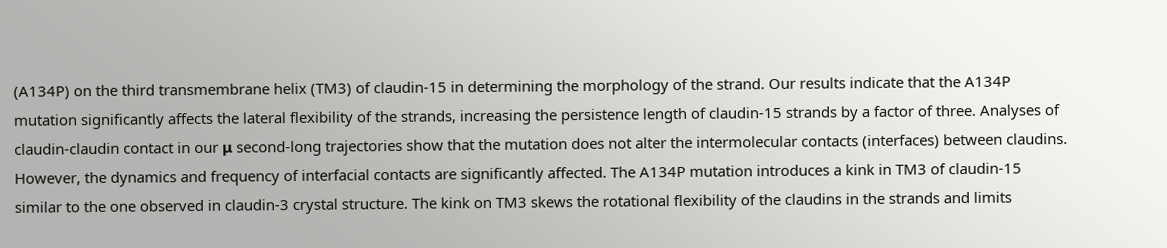(A134P) on the third transmembrane helix (TM3) of claudin-15 in determining the morphology of the strand. Our results indicate that the A134P mutation significantly affects the lateral flexibility of the strands, increasing the persistence length of claudin-15 strands by a factor of three. Analyses of claudin-claudin contact in our μ second-long trajectories show that the mutation does not alter the intermolecular contacts (interfaces) between claudins. However, the dynamics and frequency of interfacial contacts are significantly affected. The A134P mutation introduces a kink in TM3 of claudin-15 similar to the one observed in claudin-3 crystal structure. The kink on TM3 skews the rotational flexibility of the claudins in the strands and limits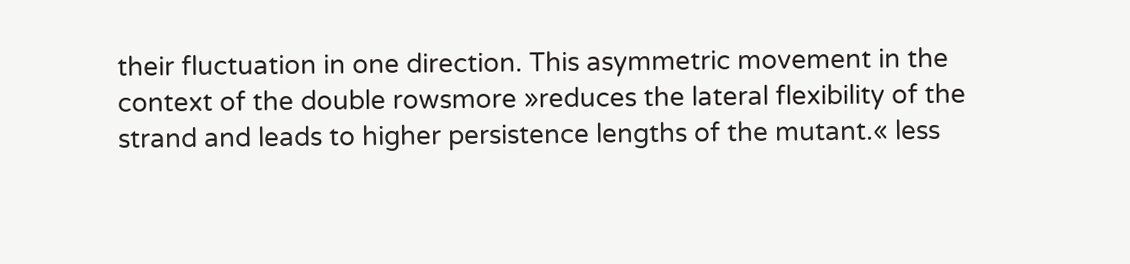their fluctuation in one direction. This asymmetric movement in the context of the double rowsmore »reduces the lateral flexibility of the strand and leads to higher persistence lengths of the mutant.« less